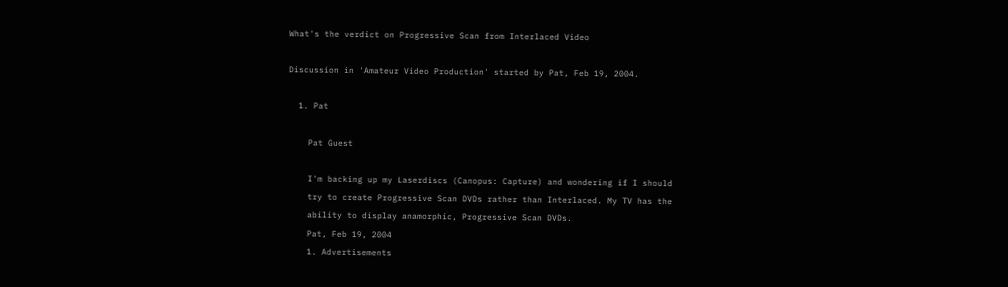What's the verdict on Progressive Scan from Interlaced Video

Discussion in 'Amateur Video Production' started by Pat, Feb 19, 2004.

  1. Pat

    Pat Guest

    I'm backing up my Laserdiscs (Canopus: Capture) and wondering if I should
    try to create Progressive Scan DVDs rather than Interlaced. My TV has the
    ability to display anamorphic, Progressive Scan DVDs.
    Pat, Feb 19, 2004
    1. Advertisements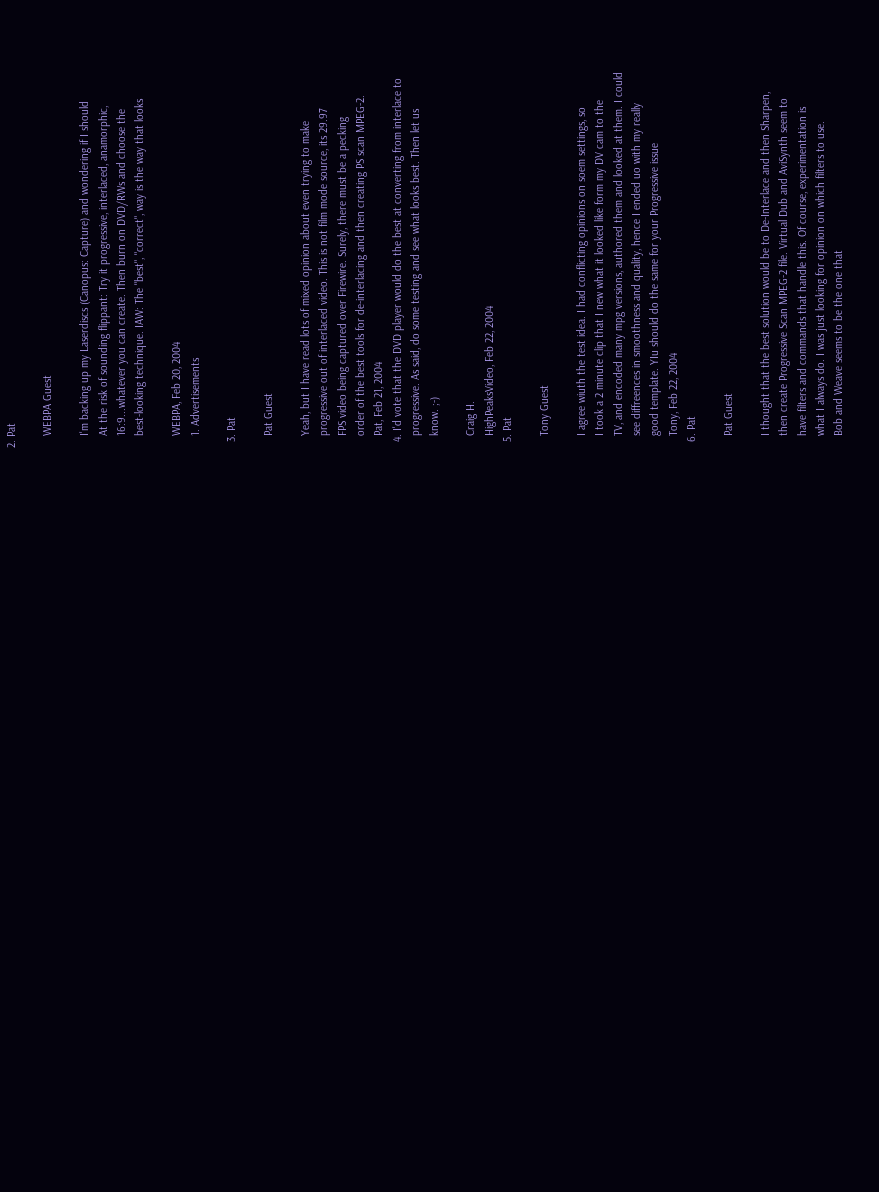2. Pat

    WEBPA Guest

    I'm backing up my Laserdiscs (Canopus: Capture) and wondering if I should
    At the risk of sounding flippant: Try it progressive, interlaced, anamorphic,
    16:9...whatever you can create. Then burn on DVD/RWs and choose the
    best-looking technique. IAW: The "best", "correct", way is the way that looks

    WEBPA, Feb 20, 2004
    1. Advertisements

  3. Pat

    Pat Guest

    Yeah, but I have read lots of mixed opinion about even trying to make
    progressive out of interlaced video. This is not film mode source, its 29.97
    FPS video being captured over Firewire. Surely, there must be a pecking
    order of the best tools for de-interlacing and then creating PS scan MPEG-2.
    Pat, Feb 21, 2004
  4. I'd vote that the DVD player would do the best at converting from interlace to
    progressive. As said, do some testing and see what looks best. Then let us
    know. ;-)

    Craig H.
    HighPeaksVideo, Feb 22, 2004
  5. Pat

    Tony Guest

    I agree wiuth the test idea. I had conflicting opinions on soem settings, so
    I took a 2 minute clip that I new what it looked like form my DV cam to the
    TV, and encoded many mpg versions, authored them and looked at them. I could
    see diffreences in smoothness and quality, hence I ended uo with my really
    good template. YIu should do the same for your Progressive issue
    Tony, Feb 22, 2004
  6. Pat

    Pat Guest

    I thought that the best solution would be to De-Interlace and then Sharpen,
    then create Progressive Scan MPEG-2 file. Virtual Dub and AviSynth seem to
    have filters and commands that handle this. Of course, experimentation is
    what I always do. I was just looking for opinion on which filters to use.
    Bob and Weave seems to be the one that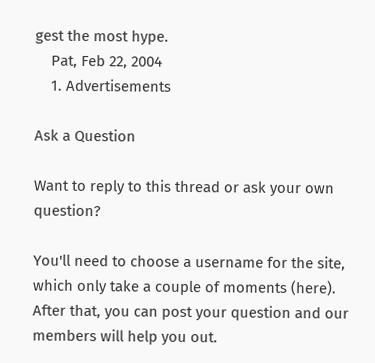gest the most hype.
    Pat, Feb 22, 2004
    1. Advertisements

Ask a Question

Want to reply to this thread or ask your own question?

You'll need to choose a username for the site, which only take a couple of moments (here). After that, you can post your question and our members will help you out.